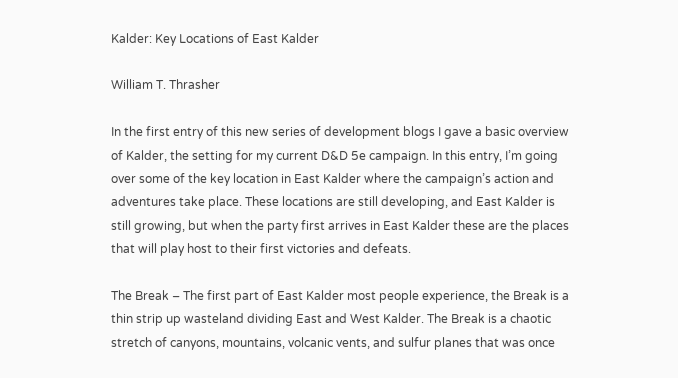Kalder: Key Locations of East Kalder

William T. Thrasher

In the first entry of this new series of development blogs I gave a basic overview of Kalder, the setting for my current D&D 5e campaign. In this entry, I’m going over some of the key location in East Kalder where the campaign’s action and adventures take place. These locations are still developing, and East Kalder is still growing, but when the party first arrives in East Kalder these are the places that will play host to their first victories and defeats.

The Break – The first part of East Kalder most people experience, the Break is a thin strip up wasteland dividing East and West Kalder. The Break is a chaotic stretch of canyons, mountains, volcanic vents, and sulfur planes that was once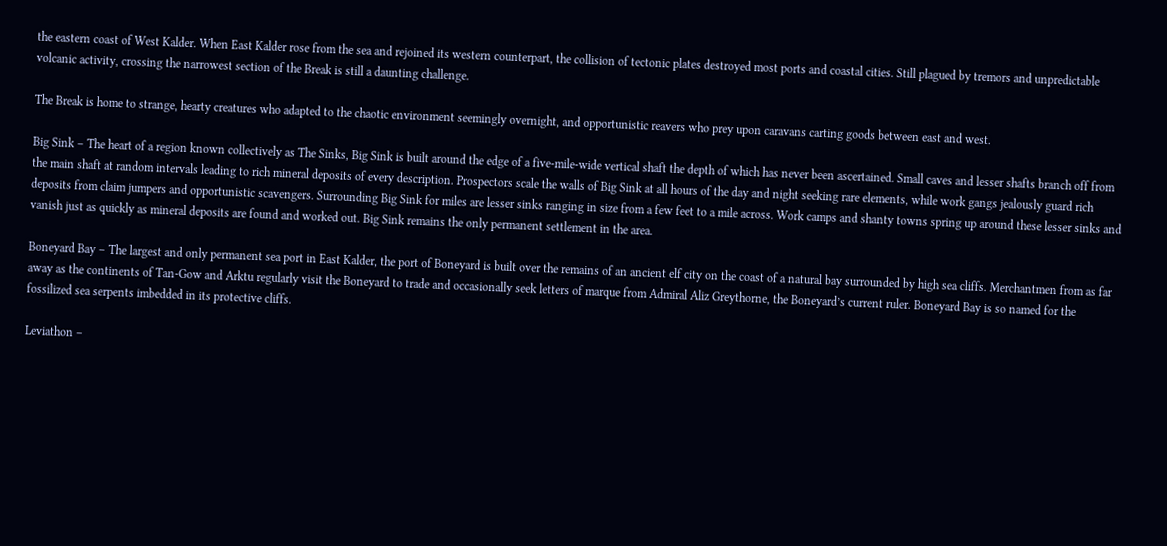the eastern coast of West Kalder. When East Kalder rose from the sea and rejoined its western counterpart, the collision of tectonic plates destroyed most ports and coastal cities. Still plagued by tremors and unpredictable volcanic activity, crossing the narrowest section of the Break is still a daunting challenge.

The Break is home to strange, hearty creatures who adapted to the chaotic environment seemingly overnight, and opportunistic reavers who prey upon caravans carting goods between east and west.

Big Sink – The heart of a region known collectively as The Sinks, Big Sink is built around the edge of a five-mile-wide vertical shaft the depth of which has never been ascertained. Small caves and lesser shafts branch off from the main shaft at random intervals leading to rich mineral deposits of every description. Prospectors scale the walls of Big Sink at all hours of the day and night seeking rare elements, while work gangs jealously guard rich deposits from claim jumpers and opportunistic scavengers. Surrounding Big Sink for miles are lesser sinks ranging in size from a few feet to a mile across. Work camps and shanty towns spring up around these lesser sinks and vanish just as quickly as mineral deposits are found and worked out. Big Sink remains the only permanent settlement in the area.

Boneyard Bay – The largest and only permanent sea port in East Kalder, the port of Boneyard is built over the remains of an ancient elf city on the coast of a natural bay surrounded by high sea cliffs. Merchantmen from as far away as the continents of Tan-Gow and Arktu regularly visit the Boneyard to trade and occasionally seek letters of marque from Admiral Aliz Greythorne, the Boneyard’s current ruler. Boneyard Bay is so named for the fossilized sea serpents imbedded in its protective cliffs.

Leviathon –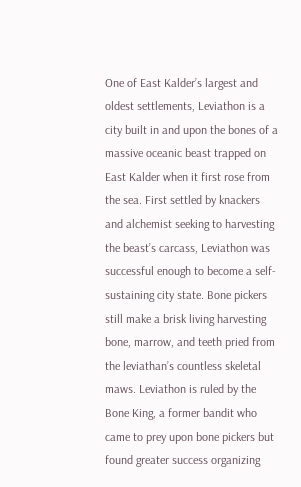One of East Kalder’s largest and oldest settlements, Leviathon is a city built in and upon the bones of a massive oceanic beast trapped on East Kalder when it first rose from the sea. First settled by knackers and alchemist seeking to harvesting the beast’s carcass, Leviathon was successful enough to become a self-sustaining city state. Bone pickers still make a brisk living harvesting bone, marrow, and teeth pried from the leviathan’s countless skeletal maws. Leviathon is ruled by the Bone King, a former bandit who came to prey upon bone pickers but found greater success organizing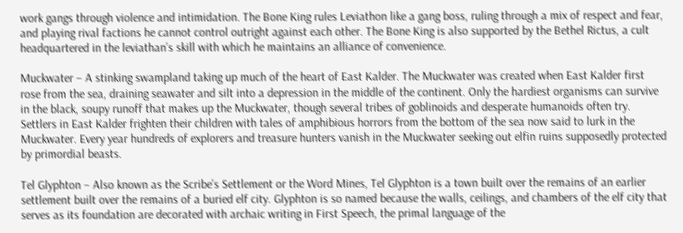work gangs through violence and intimidation. The Bone King rules Leviathon like a gang boss, ruling through a mix of respect and fear, and playing rival factions he cannot control outright against each other. The Bone King is also supported by the Bethel Rictus, a cult headquartered in the leviathan’s skill with which he maintains an alliance of convenience.

Muckwater – A stinking swampland taking up much of the heart of East Kalder. The Muckwater was created when East Kalder first rose from the sea, draining seawater and silt into a depression in the middle of the continent. Only the hardiest organisms can survive in the black, soupy runoff that makes up the Muckwater, though several tribes of goblinoids and desperate humanoids often try. Settlers in East Kalder frighten their children with tales of amphibious horrors from the bottom of the sea now said to lurk in the Muckwater. Every year hundreds of explorers and treasure hunters vanish in the Muckwater seeking out elfin ruins supposedly protected by primordial beasts.

Tel Glyphton – Also known as the Scribe’s Settlement or the Word Mines, Tel Glyphton is a town built over the remains of an earlier settlement built over the remains of a buried elf city. Glyphton is so named because the walls, ceilings, and chambers of the elf city that serves as its foundation are decorated with archaic writing in First Speech, the primal language of the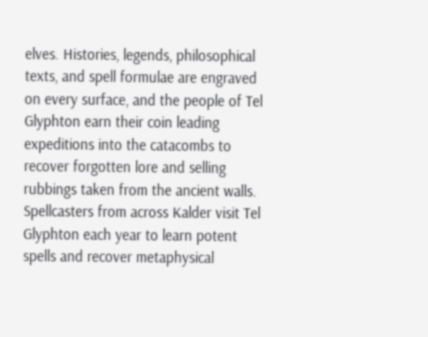elves. Histories, legends, philosophical texts, and spell formulae are engraved on every surface, and the people of Tel Glyphton earn their coin leading expeditions into the catacombs to recover forgotten lore and selling rubbings taken from the ancient walls. Spellcasters from across Kalder visit Tel Glyphton each year to learn potent spells and recover metaphysical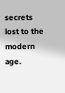secrets lost to the modern age.